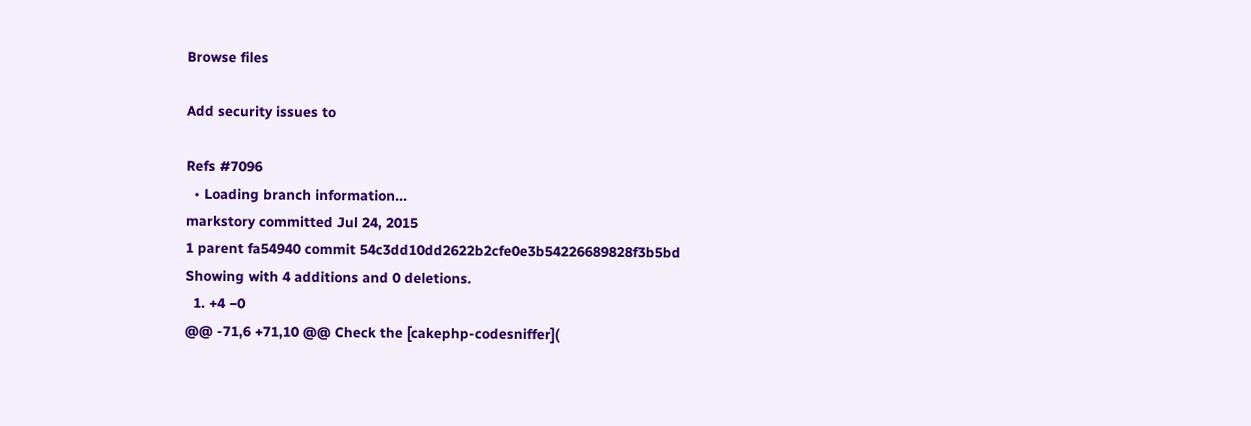Browse files

Add security issues to

Refs #7096
  • Loading branch information...
markstory committed Jul 24, 2015
1 parent fa54940 commit 54c3dd10dd2622b2cfe0e3b54226689828f3b5bd
Showing with 4 additions and 0 deletions.
  1. +4 −0
@@ -71,6 +71,10 @@ Check the [cakephp-codesniffer](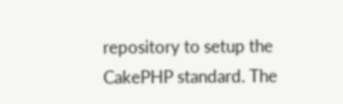repository to setup the CakePHP standard. The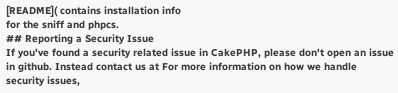[README]( contains installation info
for the sniff and phpcs.
## Reporting a Security Issue
If you've found a security related issue in CakePHP, please don't open an issue in github. Instead contact us at For more information on how we handle security issues,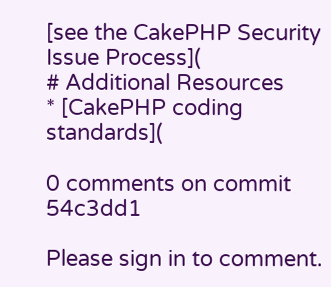[see the CakePHP Security Issue Process](
# Additional Resources
* [CakePHP coding standards](

0 comments on commit 54c3dd1

Please sign in to comment.